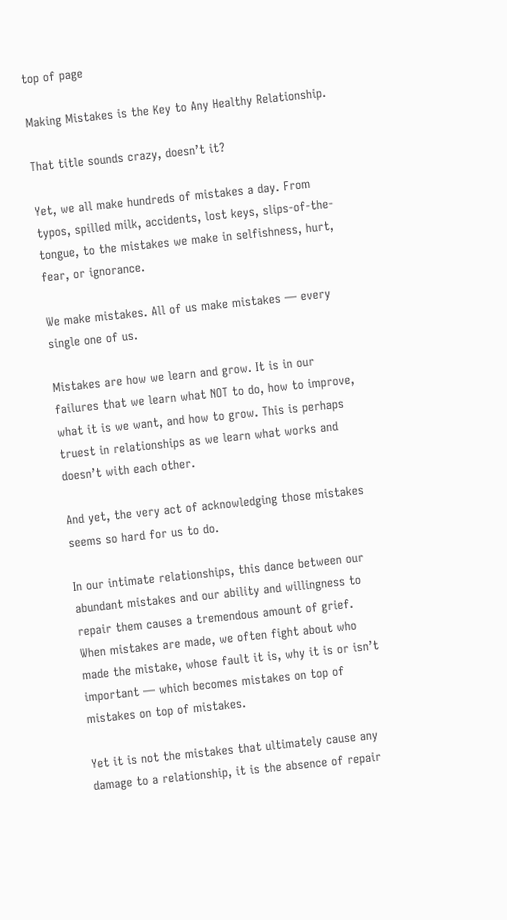top of page

Making Mistakes is the Key to Any Healthy Relationship.

That title sounds crazy, doesn’t it?

Yet, we all make hundreds of mistakes a day. From typos, spilled milk, accidents, lost keys, slips-of-the-tongue, to the mistakes we make in selfishness, hurt, fear, or ignorance.

We make mistakes. All of us make mistakes — every single one of us.

Mistakes are how we learn and grow. It is in our failures that we learn what NOT to do, how to improve, what it is we want, and how to grow. This is perhaps truest in relationships as we learn what works and doesn’t with each other.

And yet, the very act of acknowledging those mistakes seems so hard for us to do.

In our intimate relationships, this dance between our abundant mistakes and our ability and willingness to repair them causes a tremendous amount of grief. When mistakes are made, we often fight about who made the mistake, whose fault it is, why it is or isn’t important — which becomes mistakes on top of mistakes on top of mistakes.

Yet it is not the mistakes that ultimately cause any damage to a relationship, it is the absence of repair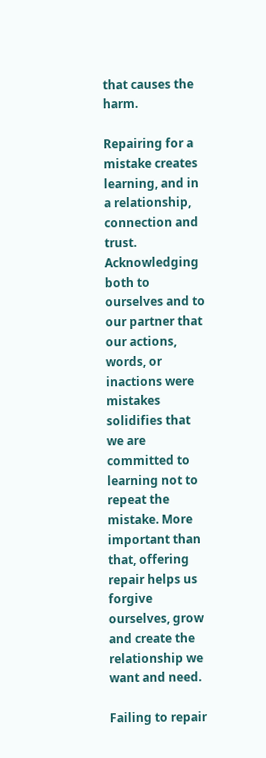that causes the harm.

Repairing for a mistake creates learning, and in a relationship, connection and trust. Acknowledging both to ourselves and to our partner that our actions, words, or inactions were mistakes solidifies that we are committed to learning not to repeat the mistake. More important than that, offering repair helps us forgive ourselves, grow and create the relationship we want and need.

Failing to repair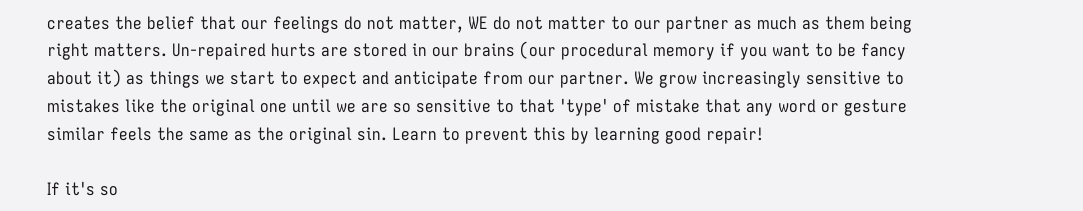creates the belief that our feelings do not matter, WE do not matter to our partner as much as them being right matters. Un-repaired hurts are stored in our brains (our procedural memory if you want to be fancy about it) as things we start to expect and anticipate from our partner. We grow increasingly sensitive to mistakes like the original one until we are so sensitive to that 'type' of mistake that any word or gesture similar feels the same as the original sin. Learn to prevent this by learning good repair!

If it's so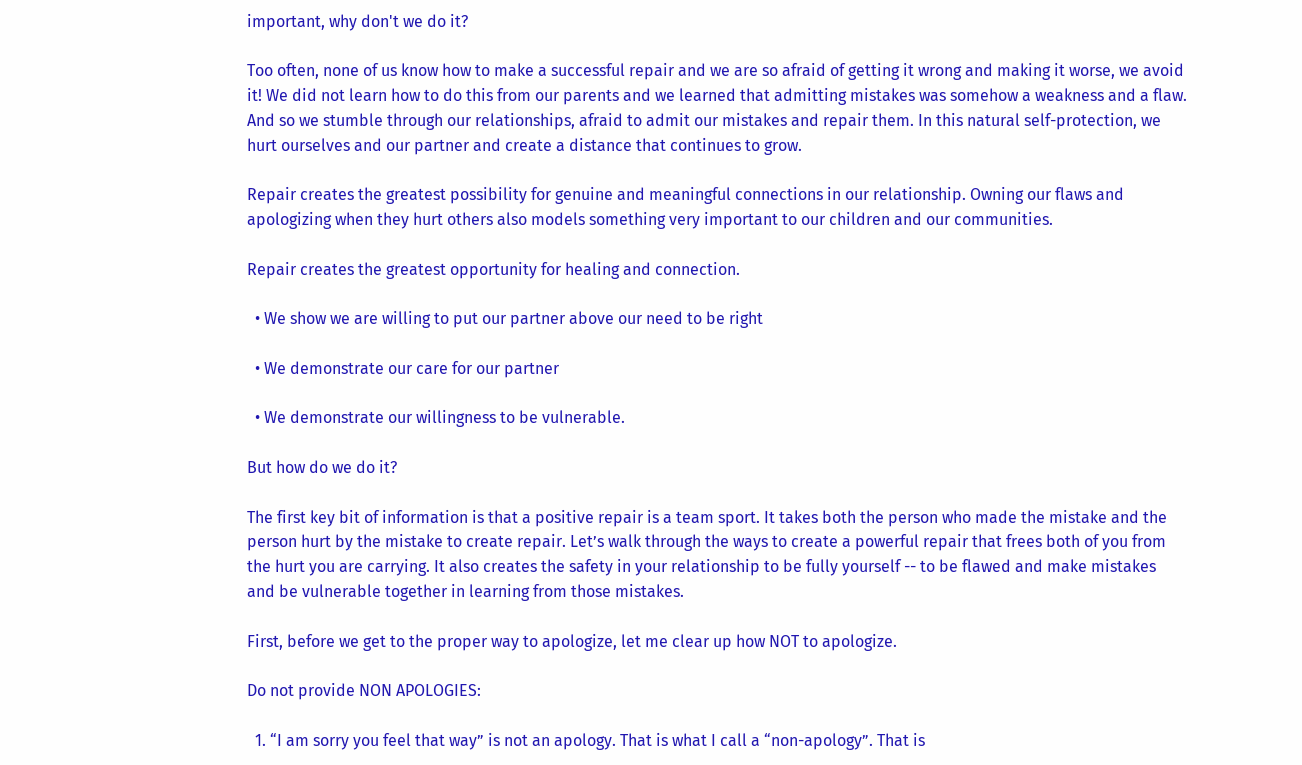important, why don't we do it?

Too often, none of us know how to make a successful repair and we are so afraid of getting it wrong and making it worse, we avoid it! We did not learn how to do this from our parents and we learned that admitting mistakes was somehow a weakness and a flaw. And so we stumble through our relationships, afraid to admit our mistakes and repair them. In this natural self-protection, we hurt ourselves and our partner and create a distance that continues to grow.

Repair creates the greatest possibility for genuine and meaningful connections in our relationship. Owning our flaws and apologizing when they hurt others also models something very important to our children and our communities.

Repair creates the greatest opportunity for healing and connection.

  • We show we are willing to put our partner above our need to be right

  • We demonstrate our care for our partner

  • We demonstrate our willingness to be vulnerable.

But how do we do it?

The first key bit of information is that a positive repair is a team sport. It takes both the person who made the mistake and the person hurt by the mistake to create repair. Let’s walk through the ways to create a powerful repair that frees both of you from the hurt you are carrying. It also creates the safety in your relationship to be fully yourself -- to be flawed and make mistakes and be vulnerable together in learning from those mistakes.

First, before we get to the proper way to apologize, let me clear up how NOT to apologize.

Do not provide NON APOLOGIES:

  1. “I am sorry you feel that way” is not an apology. That is what I call a “non-apology”. That is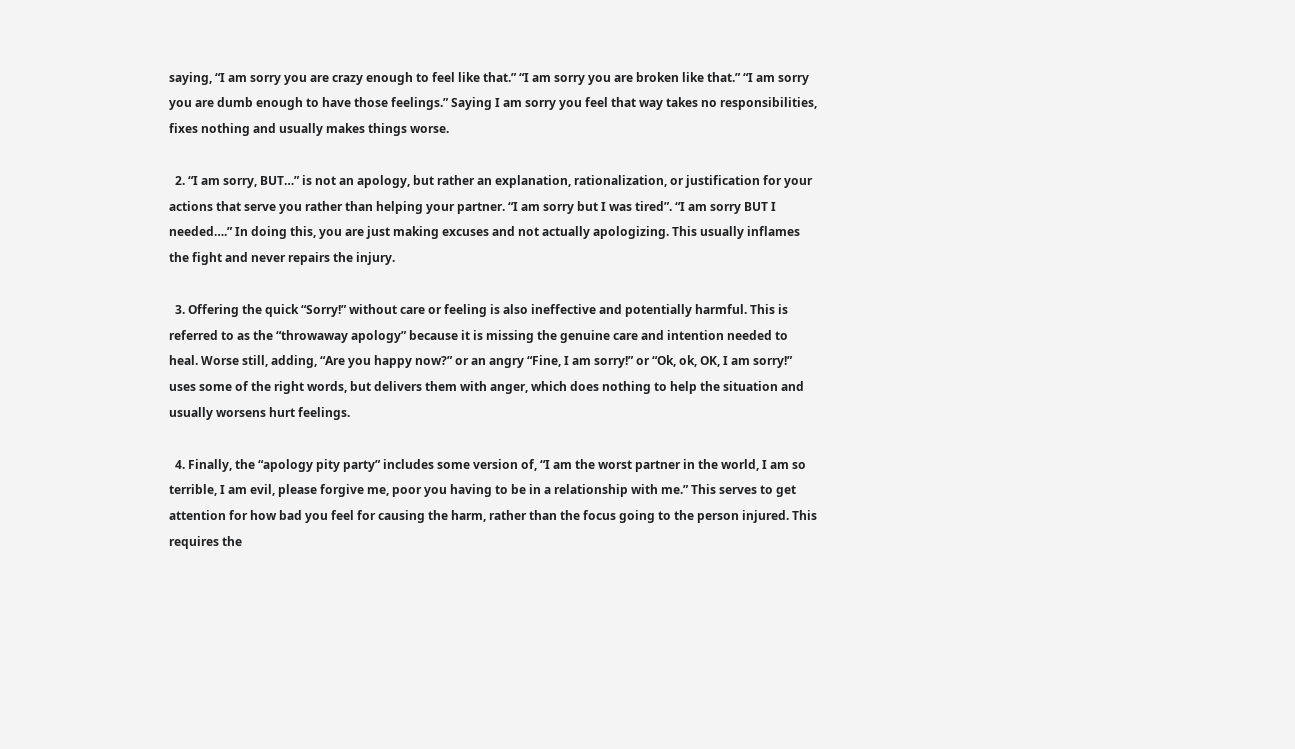saying, “I am sorry you are crazy enough to feel like that.” “I am sorry you are broken like that.” “I am sorry you are dumb enough to have those feelings.” Saying I am sorry you feel that way takes no responsibilities, fixes nothing and usually makes things worse.

  2. “I am sorry, BUT…” is not an apology, but rather an explanation, rationalization, or justification for your actions that serve you rather than helping your partner. “I am sorry but I was tired”. “I am sorry BUT I needed….” In doing this, you are just making excuses and not actually apologizing. This usually inflames the fight and never repairs the injury.

  3. Offering the quick “Sorry!” without care or feeling is also ineffective and potentially harmful. This is referred to as the “throwaway apology” because it is missing the genuine care and intention needed to heal. Worse still, adding, “Are you happy now?” or an angry “Fine, I am sorry!” or “Ok, ok, OK, I am sorry!” uses some of the right words, but delivers them with anger, which does nothing to help the situation and usually worsens hurt feelings.

  4. Finally, the “apology pity party” includes some version of, “I am the worst partner in the world, I am so terrible, I am evil, please forgive me, poor you having to be in a relationship with me.” This serves to get attention for how bad you feel for causing the harm, rather than the focus going to the person injured. This requires the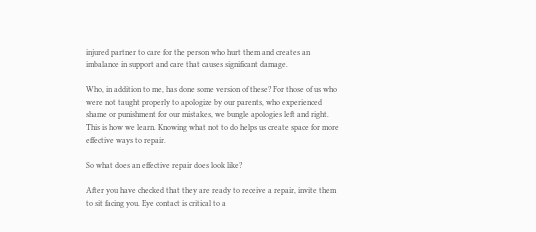injured partner to care for the person who hurt them and creates an imbalance in support and care that causes significant damage.

Who, in addition to me, has done some version of these? For those of us who were not taught properly to apologize by our parents, who experienced shame or punishment for our mistakes, we bungle apologies left and right. This is how we learn. Knowing what not to do helps us create space for more effective ways to repair.

So what does an effective repair does look like?

After you have checked that they are ready to receive a repair, invite them to sit facing you. Eye contact is critical to a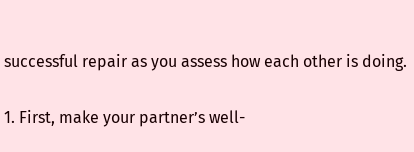successful repair as you assess how each other is doing.

1. First, make your partner’s well-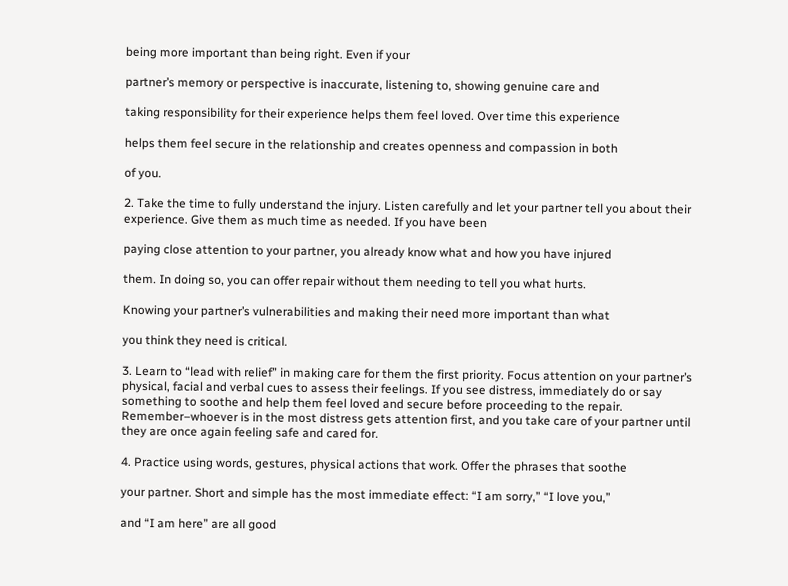being more important than being right. Even if your

partner’s memory or perspective is inaccurate, listening to, showing genuine care and

taking responsibility for their experience helps them feel loved. Over time this experience

helps them feel secure in the relationship and creates openness and compassion in both

of you.

2. Take the time to fully understand the injury. Listen carefully and let your partner tell you about their experience. Give them as much time as needed. If you have been

paying close attention to your partner, you already know what and how you have injured

them. In doing so, you can offer repair without them needing to tell you what hurts.

Knowing your partner’s vulnerabilities and making their need more important than what

you think they need is critical.

3. Learn to “lead with relief” in making care for them the first priority. Focus attention on your partner’s physical, facial and verbal cues to assess their feelings. If you see distress, immediately do or say something to soothe and help them feel loved and secure before proceeding to the repair. Remember–whoever is in the most distress gets attention first, and you take care of your partner until they are once again feeling safe and cared for.

4. Practice using words, gestures, physical actions that work. Offer the phrases that soothe

your partner. Short and simple has the most immediate effect: “I am sorry,” “I love you,”

and “I am here” are all good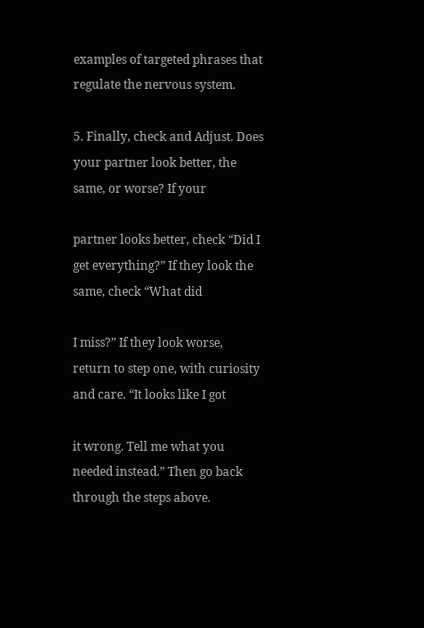examples of targeted phrases that regulate the nervous system.

5. Finally, check and Adjust. Does your partner look better, the same, or worse? If your

partner looks better, check “Did I get everything?” If they look the same, check “What did

I miss?” If they look worse, return to step one, with curiosity and care. “It looks like I got

it wrong. Tell me what you needed instead.” Then go back through the steps above.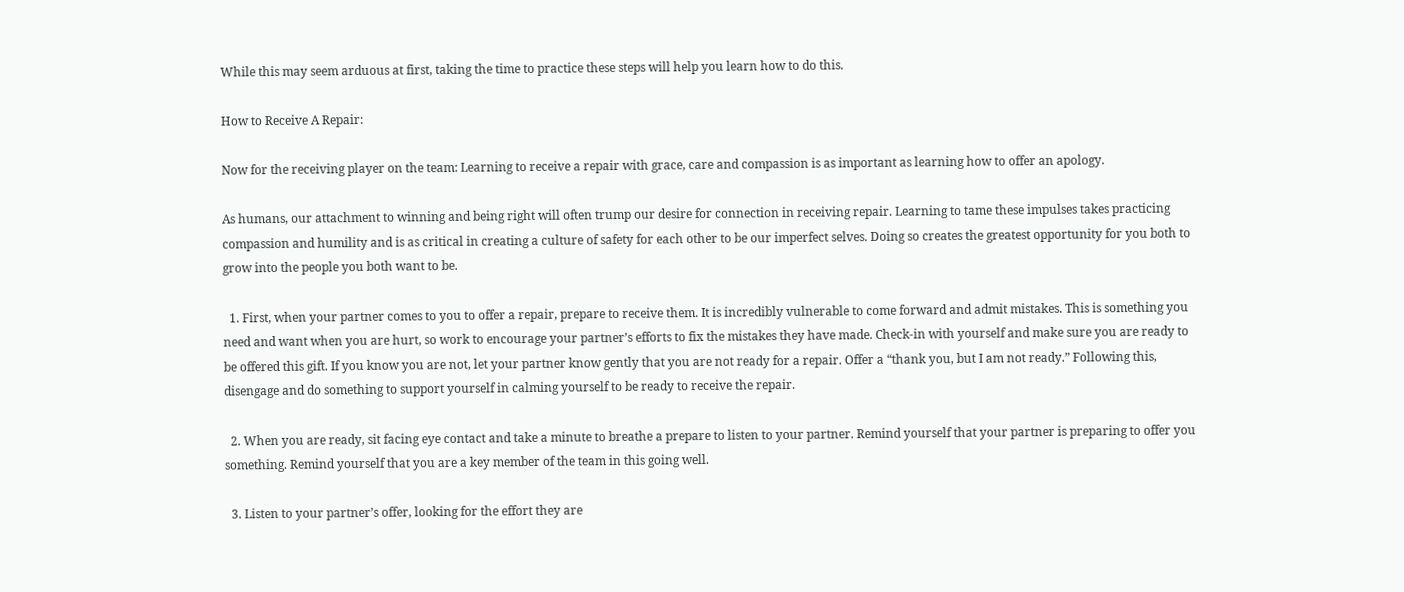While this may seem arduous at first, taking the time to practice these steps will help you learn how to do this.

How to Receive A Repair:

Now for the receiving player on the team: Learning to receive a repair with grace, care and compassion is as important as learning how to offer an apology.

As humans, our attachment to winning and being right will often trump our desire for connection in receiving repair. Learning to tame these impulses takes practicing compassion and humility and is as critical in creating a culture of safety for each other to be our imperfect selves. Doing so creates the greatest opportunity for you both to grow into the people you both want to be.

  1. First, when your partner comes to you to offer a repair, prepare to receive them. It is incredibly vulnerable to come forward and admit mistakes. This is something you need and want when you are hurt, so work to encourage your partner’s efforts to fix the mistakes they have made. Check-in with yourself and make sure you are ready to be offered this gift. If you know you are not, let your partner know gently that you are not ready for a repair. Offer a “thank you, but I am not ready.” Following this, disengage and do something to support yourself in calming yourself to be ready to receive the repair.

  2. When you are ready, sit facing eye contact and take a minute to breathe a prepare to listen to your partner. Remind yourself that your partner is preparing to offer you something. Remind yourself that you are a key member of the team in this going well.

  3. Listen to your partner’s offer, looking for the effort they are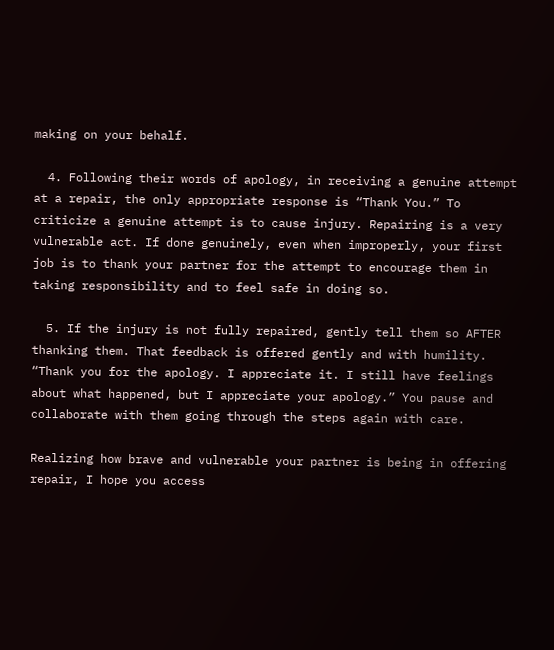making on your behalf.

  4. Following their words of apology, in receiving a genuine attempt at a repair, the only appropriate response is “Thank You.” To criticize a genuine attempt is to cause injury. Repairing is a very vulnerable act. If done genuinely, even when improperly, your first job is to thank your partner for the attempt to encourage them in taking responsibility and to feel safe in doing so.

  5. If the injury is not fully repaired, gently tell them so AFTER thanking them. That feedback is offered gently and with humility. “Thank you for the apology. I appreciate it. I still have feelings about what happened, but I appreciate your apology.” You pause and collaborate with them going through the steps again with care.

Realizing how brave and vulnerable your partner is being in offering repair, I hope you access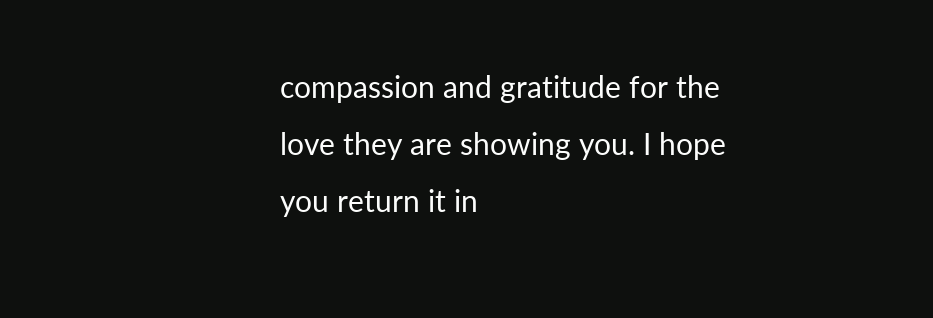compassion and gratitude for the love they are showing you. I hope you return it in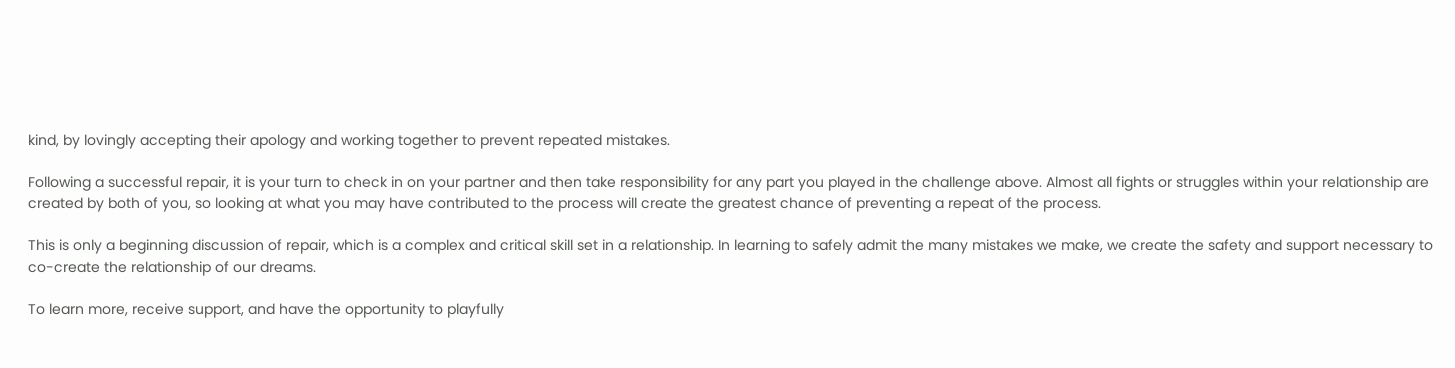kind, by lovingly accepting their apology and working together to prevent repeated mistakes.

Following a successful repair, it is your turn to check in on your partner and then take responsibility for any part you played in the challenge above. Almost all fights or struggles within your relationship are created by both of you, so looking at what you may have contributed to the process will create the greatest chance of preventing a repeat of the process.

This is only a beginning discussion of repair, which is a complex and critical skill set in a relationship. In learning to safely admit the many mistakes we make, we create the safety and support necessary to co-create the relationship of our dreams.

To learn more, receive support, and have the opportunity to playfully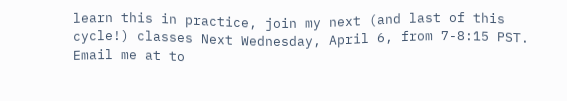learn this in practice, join my next (and last of this cycle!) classes Next Wednesday, April 6, from 7-8:15 PST. Email me at to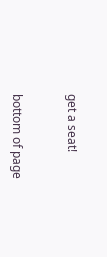get a seat!


bottom of page